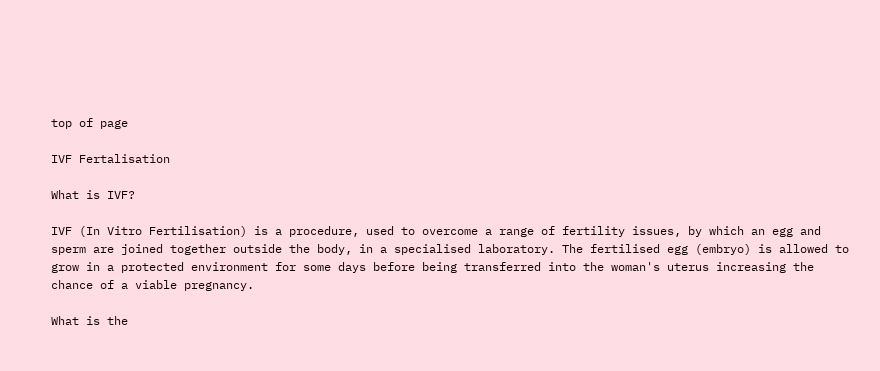top of page

IVF Fertalisation

What is IVF?

IVF (In Vitro Fertilisation) is a procedure, used to overcome a range of fertility issues, by which an egg and sperm are joined together outside the body, in a specialised laboratory. The fertilised egg (embryo) is allowed to grow in a protected environment for some days before being transferred into the woman's uterus increasing the chance of a viable pregnancy.

What is the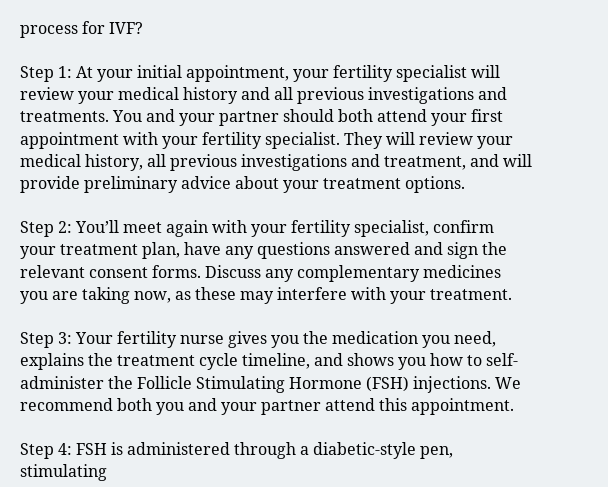process for IVF?

Step 1: At your initial appointment, your fertility specialist will review your medical history and all previous investigations and treatments. You and your partner should both attend your first appointment with your fertility specialist. They will review your medical history, all previous investigations and treatment, and will provide preliminary advice about your treatment options.

Step 2: You’ll meet again with your fertility specialist, confirm your treatment plan, have any questions answered and sign the relevant consent forms. Discuss any complementary medicines you are taking now, as these may interfere with your treatment.

Step 3: Your fertility nurse gives you the medication you need, explains the treatment cycle timeline, and shows you how to self-administer the Follicle Stimulating Hormone (FSH) injections. We recommend both you and your partner attend this appointment.

Step 4: FSH is administered through a diabetic-style pen, stimulating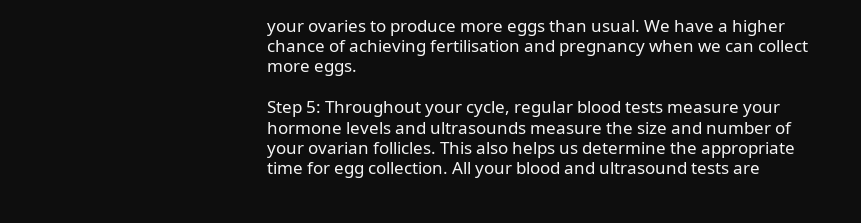your ovaries to produce more eggs than usual. We have a higher chance of achieving fertilisation and pregnancy when we can collect more eggs.

Step 5: Throughout your cycle, regular blood tests measure your hormone levels and ultrasounds measure the size and number of your ovarian follicles. This also helps us determine the appropriate time for egg collection. All your blood and ultrasound tests are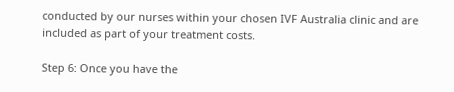conducted by our nurses within your chosen IVF Australia clinic and are included as part of your treatment costs.

Step 6: Once you have the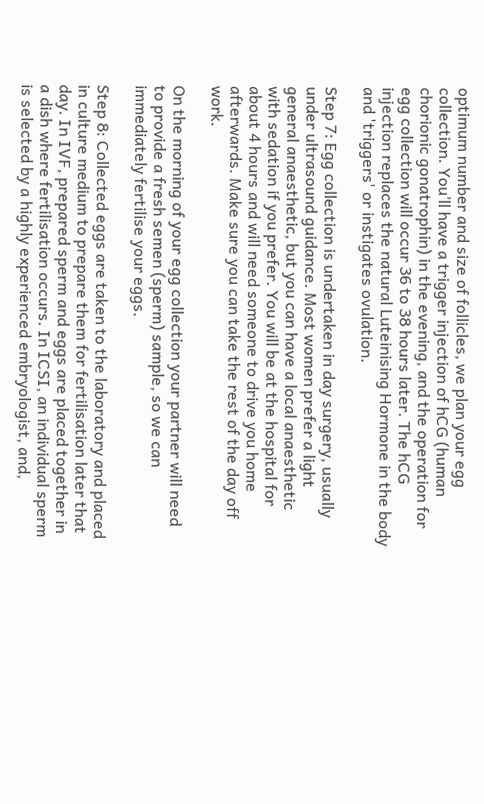optimum number and size of follicles, we plan your egg collection. You’ll have a trigger injection of hCG (human chorionic gonatrophin) in the evening, and the operation for egg collection will occur 36 to 38 hours later. The hCG injection replaces the natural Luteinising Hormone in the body and 'triggers' or instigates ovulation.

Step 7: Egg collection is undertaken in day surgery, usually under ultrasound guidance. Most women prefer a light general anaesthetic, but you can have a local anaesthetic with sedation if you prefer. You will be at the hospital for about 4 hours and will need someone to drive you home afterwards. Make sure you can take the rest of the day off work.

On the morning of your egg collection your partner will need to provide a fresh semen (sperm) sample, so we can immediately fertilise your eggs.

Step 8: Collected eggs are taken to the laboratory and placed in culture medium to prepare them for fertilisation later that day. In IVF, prepared sperm and eggs are placed together in a dish where fertilisation occurs. In ICSI, an individual sperm is selected by a highly experienced embryologist, and,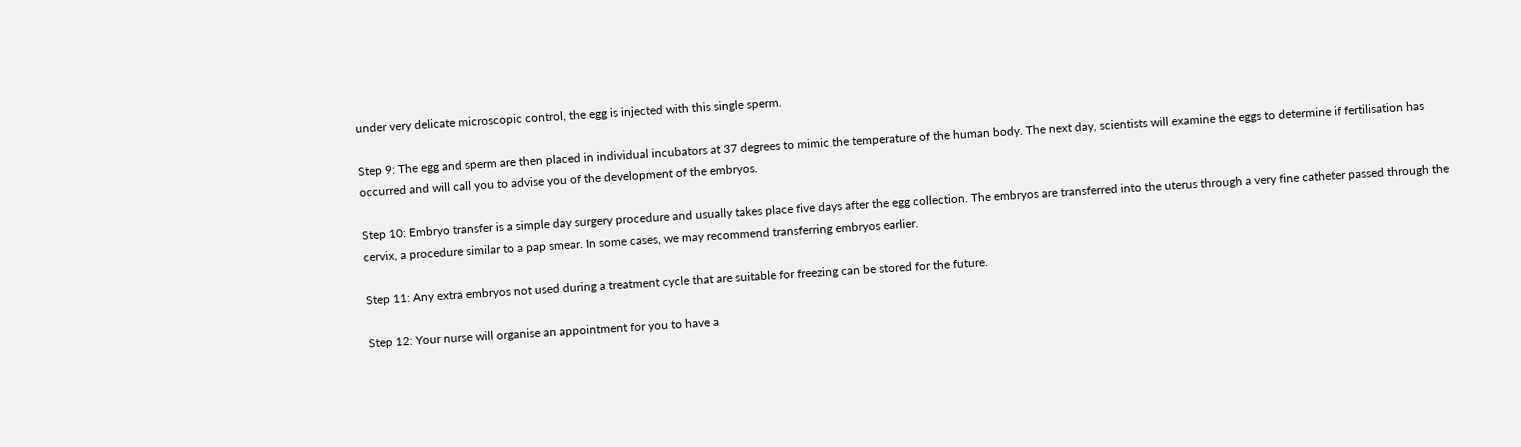under very delicate microscopic control, the egg is injected with this single sperm.

Step 9: The egg and sperm are then placed in individual incubators at 37 degrees to mimic the temperature of the human body. The next day, scientists will examine the eggs to determine if fertilisation has occurred and will call you to advise you of the development of the embryos.

Step 10: Embryo transfer is a simple day surgery procedure and usually takes place five days after the egg collection. The embryos are transferred into the uterus through a very fine catheter passed through the cervix, a procedure similar to a pap smear. In some cases, we may recommend transferring embryos earlier.

Step 11: Any extra embryos not used during a treatment cycle that are suitable for freezing can be stored for the future.

Step 12: Your nurse will organise an appointment for you to have a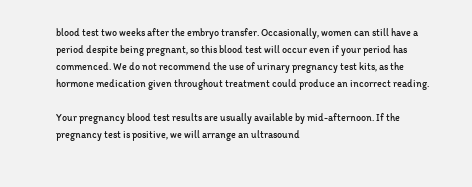blood test two weeks after the embryo transfer. Occasionally, women can still have a period despite being pregnant, so this blood test will occur even if your period has commenced. We do not recommend the use of urinary pregnancy test kits, as the hormone medication given throughout treatment could produce an incorrect reading.

Your pregnancy blood test results are usually available by mid-afternoon. If the pregnancy test is positive, we will arrange an ultrasound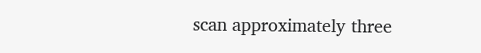scan approximately three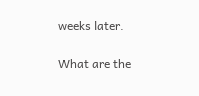weeks later.

What are the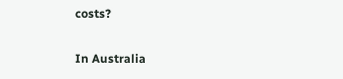costs?

In Australia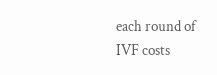each round of IVF costs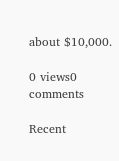about $10,000.

0 views0 comments

Recent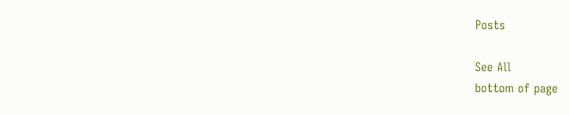Posts

See All
bottom of page